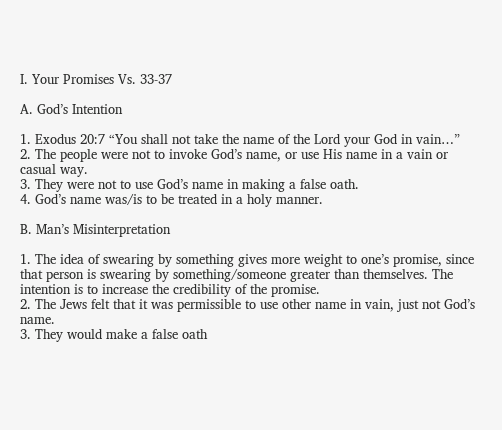I. Your Promises Vs. 33-37

A. God’s Intention

1. Exodus 20:7 “You shall not take the name of the Lord your God in vain…”
2. The people were not to invoke God’s name, or use His name in a vain or casual way.
3. They were not to use God’s name in making a false oath.
4. God’s name was/is to be treated in a holy manner.

B. Man’s Misinterpretation

1. The idea of swearing by something gives more weight to one’s promise, since that person is swearing by something/someone greater than themselves. The intention is to increase the credibility of the promise.
2. The Jews felt that it was permissible to use other name in vain, just not God’s name.
3. They would make a false oath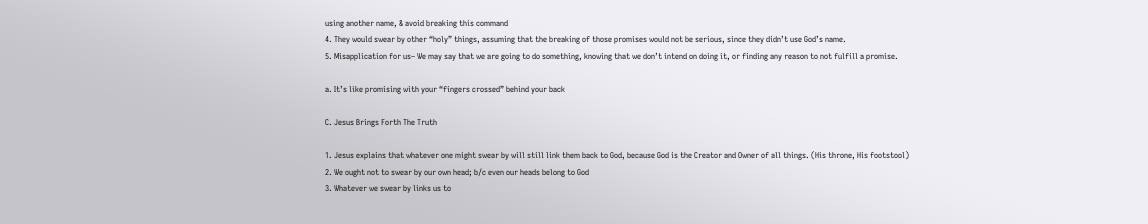using another name, & avoid breaking this command
4. They would swear by other “holy” things, assuming that the breaking of those promises would not be serious, since they didn’t use God’s name.
5. Misapplication for us– We may say that we are going to do something, knowing that we don’t intend on doing it, or finding any reason to not fulfill a promise.

a. It’s like promising with your “fingers crossed” behind your back

C. Jesus Brings Forth The Truth

1. Jesus explains that whatever one might swear by will still link them back to God, because God is the Creator and Owner of all things. (His throne, His footstool)
2. We ought not to swear by our own head; b/c even our heads belong to God
3. Whatever we swear by links us to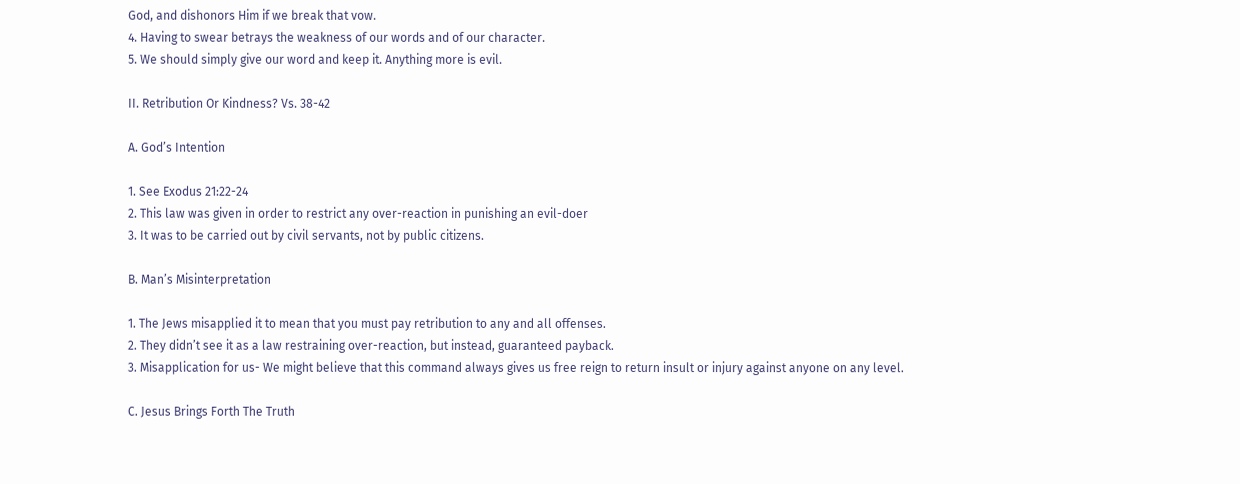God, and dishonors Him if we break that vow.
4. Having to swear betrays the weakness of our words and of our character.
5. We should simply give our word and keep it. Anything more is evil.

II. Retribution Or Kindness? Vs. 38-42

A. God’s Intention

1. See Exodus 21:22-24
2. This law was given in order to restrict any over-reaction in punishing an evil-doer
3. It was to be carried out by civil servants, not by public citizens.

B. Man’s Misinterpretation

1. The Jews misapplied it to mean that you must pay retribution to any and all offenses.
2. They didn’t see it as a law restraining over-reaction, but instead, guaranteed payback.
3. Misapplication for us- We might believe that this command always gives us free reign to return insult or injury against anyone on any level.

C. Jesus Brings Forth The Truth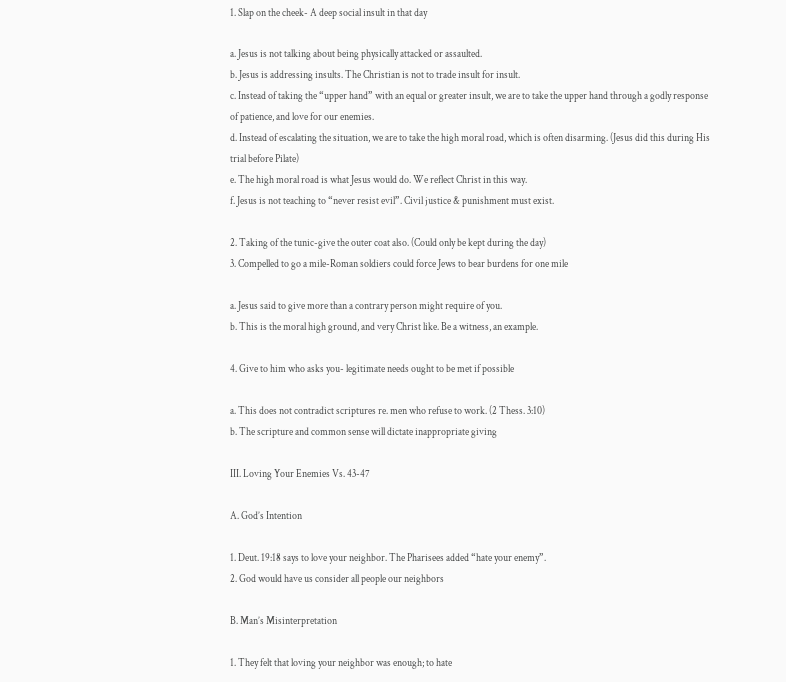1. Slap on the cheek- A deep social insult in that day

a. Jesus is not talking about being physically attacked or assaulted.
b. Jesus is addressing insults. The Christian is not to trade insult for insult.
c. Instead of taking the “upper hand” with an equal or greater insult, we are to take the upper hand through a godly response of patience, and love for our enemies.
d. Instead of escalating the situation, we are to take the high moral road, which is often disarming. (Jesus did this during His trial before Pilate)
e. The high moral road is what Jesus would do. We reflect Christ in this way.
f. Jesus is not teaching to “never resist evil”. Civil justice & punishment must exist.

2. Taking of the tunic-give the outer coat also. (Could only be kept during the day)
3. Compelled to go a mile-Roman soldiers could force Jews to bear burdens for one mile

a. Jesus said to give more than a contrary person might require of you.
b. This is the moral high ground, and very Christ like. Be a witness, an example.

4. Give to him who asks you- legitimate needs ought to be met if possible

a. This does not contradict scriptures re. men who refuse to work. (2 Thess. 3:10)
b. The scripture and common sense will dictate inappropriate giving

III. Loving Your Enemies Vs. 43-47

A. God’s Intention

1. Deut. 19:18 says to love your neighbor. The Pharisees added “hate your enemy”.
2. God would have us consider all people our neighbors

B. Man’s Misinterpretation

1. They felt that loving your neighbor was enough; to hate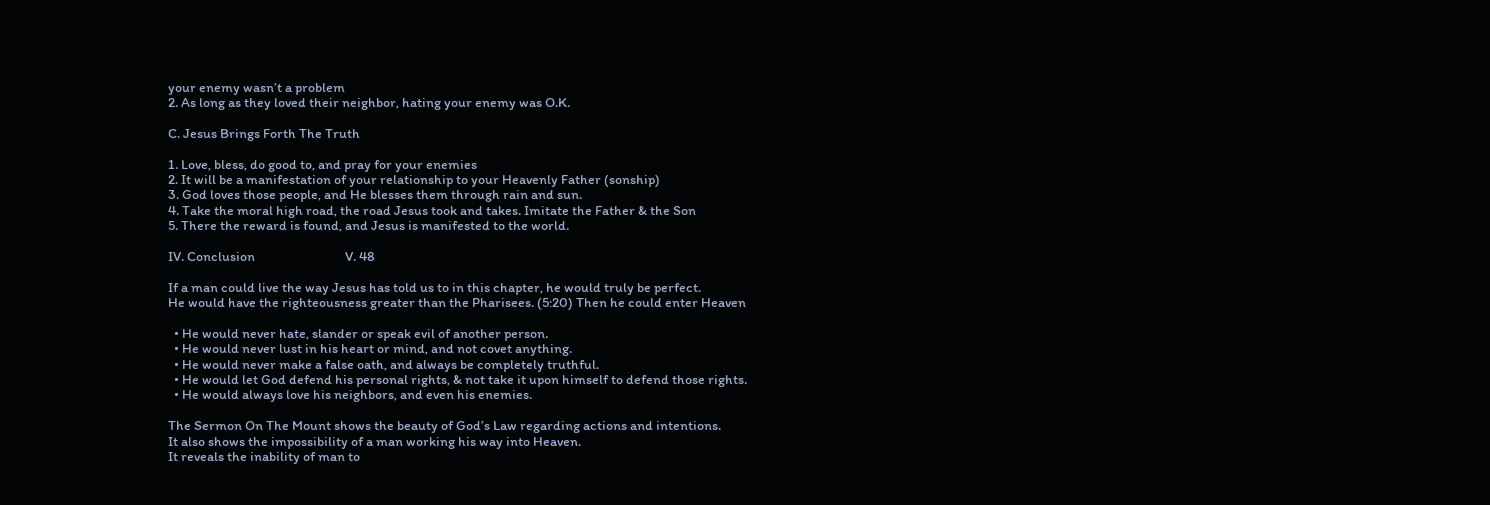your enemy wasn’t a problem
2. As long as they loved their neighbor, hating your enemy was O.K.

C. Jesus Brings Forth The Truth

1. Love, bless, do good to, and pray for your enemies
2. It will be a manifestation of your relationship to your Heavenly Father (sonship)
3. God loves those people, and He blesses them through rain and sun.
4. Take the moral high road, the road Jesus took and takes. Imitate the Father & the Son
5. There the reward is found, and Jesus is manifested to the world.

IV. Conclusion                              V. 48

If a man could live the way Jesus has told us to in this chapter, he would truly be perfect.
He would have the righteousness greater than the Pharisees. (5:20) Then he could enter Heaven

  • He would never hate, slander or speak evil of another person.
  • He would never lust in his heart or mind, and not covet anything.
  • He would never make a false oath, and always be completely truthful.
  • He would let God defend his personal rights, & not take it upon himself to defend those rights.
  • He would always love his neighbors, and even his enemies.

The Sermon On The Mount shows the beauty of God’s Law regarding actions and intentions.
It also shows the impossibility of a man working his way into Heaven.
It reveals the inability of man to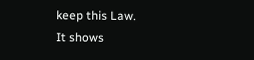keep this Law.
It shows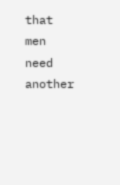that men need another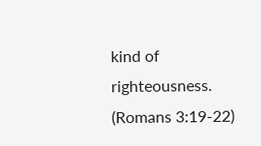kind of righteousness. (Romans 3:19-22)